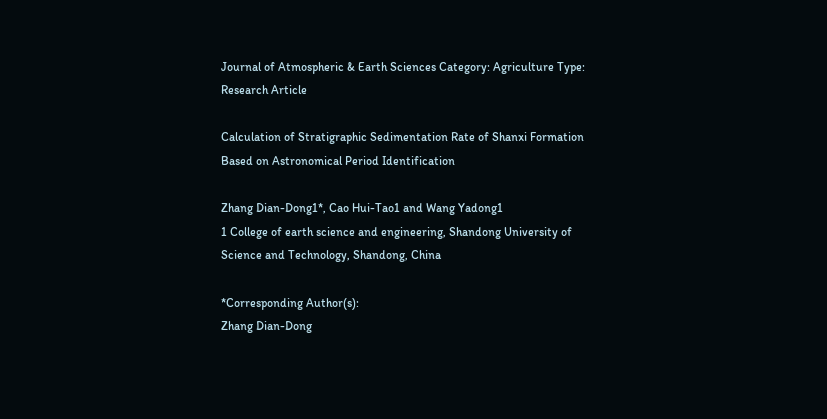Journal of Atmospheric & Earth Sciences Category: Agriculture Type: Research Article

Calculation of Stratigraphic Sedimentation Rate of Shanxi Formation Based on Astronomical Period Identification

Zhang Dian-Dong1*, Cao Hui-Tao1 and Wang Yadong1
1 College of earth science and engineering, Shandong University of Science and Technology, Shandong, China

*Corresponding Author(s):
Zhang Dian-Dong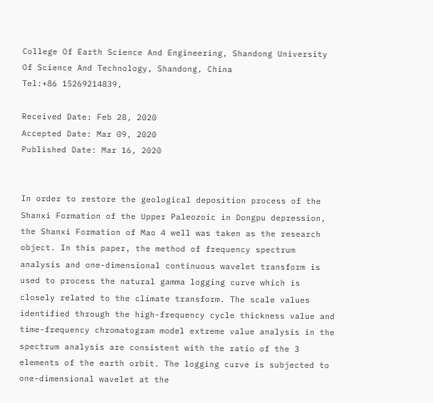College Of Earth Science And Engineering, Shandong University Of Science And Technology, Shandong, China
Tel:+86 15269214839,

Received Date: Feb 28, 2020
Accepted Date: Mar 09, 2020
Published Date: Mar 16, 2020


In order to restore the geological deposition process of the Shanxi Formation of the Upper Paleozoic in Dongpu depression, the Shanxi Formation of Mao 4 well was taken as the research object. In this paper, the method of frequency spectrum analysis and one-dimensional continuous wavelet transform is used to process the natural gamma logging curve which is closely related to the climate transform. The scale values identified through the high-frequency cycle thickness value and time-frequency chromatogram model extreme value analysis in the spectrum analysis are consistent with the ratio of the 3 elements of the earth orbit. The logging curve is subjected to one-dimensional wavelet at the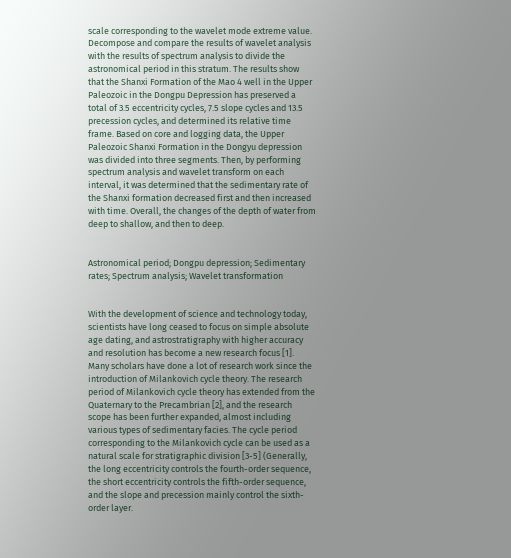scale corresponding to the wavelet mode extreme value. Decompose and compare the results of wavelet analysis with the results of spectrum analysis to divide the astronomical period in this stratum. The results show that the Shanxi Formation of the Mao 4 well in the Upper Paleozoic in the Dongpu Depression has preserved a total of 3.5 eccentricity cycles, 7.5 slope cycles and 13.5 precession cycles, and determined its relative time frame. Based on core and logging data, the Upper Paleozoic Shanxi Formation in the Dongyu depression was divided into three segments. Then, by performing spectrum analysis and wavelet transform on each interval, it was determined that the sedimentary rate of the Shanxi formation decreased first and then increased with time. Overall, the changes of the depth of water from deep to shallow, and then to deep.


Astronomical period; Dongpu depression; Sedimentary rates; Spectrum analysis; Wavelet transformation


With the development of science and technology today, scientists have long ceased to focus on simple absolute age dating, and astrostratigraphy with higher accuracy and resolution has become a new research focus [1]. Many scholars have done a lot of research work since the introduction of Milankovich cycle theory. The research period of Milankovich cycle theory has extended from the Quaternary to the Precambrian [2], and the research scope has been further expanded, almost including various types of sedimentary facies. The cycle period corresponding to the Milankovich cycle can be used as a natural scale for stratigraphic division [3-5] (Generally, the long eccentricity controls the fourth-order sequence, the short eccentricity controls the fifth-order sequence, and the slope and precession mainly control the sixth-order layer.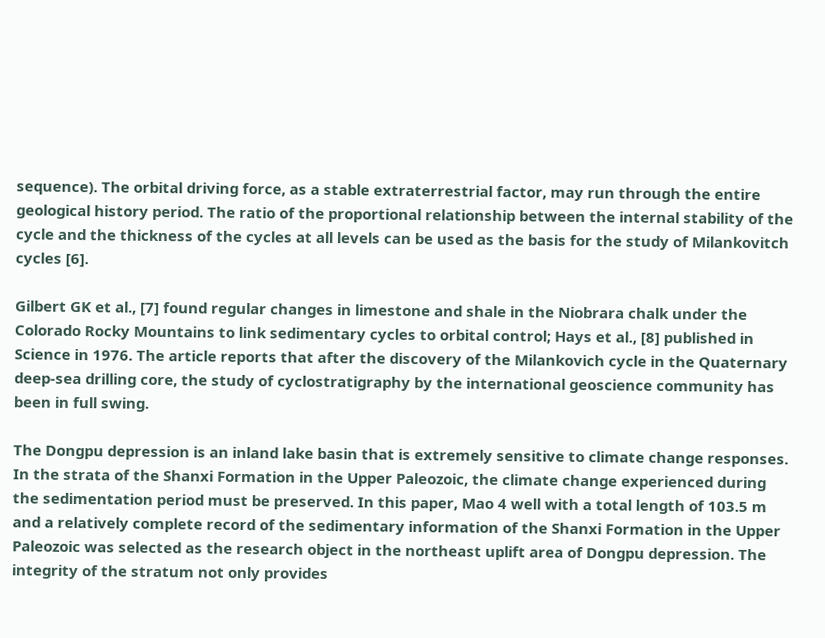sequence). The orbital driving force, as a stable extraterrestrial factor, may run through the entire geological history period. The ratio of the proportional relationship between the internal stability of the cycle and the thickness of the cycles at all levels can be used as the basis for the study of Milankovitch cycles [6].

Gilbert GK et al., [7] found regular changes in limestone and shale in the Niobrara chalk under the Colorado Rocky Mountains to link sedimentary cycles to orbital control; Hays et al., [8] published in Science in 1976. The article reports that after the discovery of the Milankovich cycle in the Quaternary deep-sea drilling core, the study of cyclostratigraphy by the international geoscience community has been in full swing.

The Dongpu depression is an inland lake basin that is extremely sensitive to climate change responses. In the strata of the Shanxi Formation in the Upper Paleozoic, the climate change experienced during the sedimentation period must be preserved. In this paper, Mao 4 well with a total length of 103.5 m and a relatively complete record of the sedimentary information of the Shanxi Formation in the Upper Paleozoic was selected as the research object in the northeast uplift area of Dongpu depression. The integrity of the stratum not only provides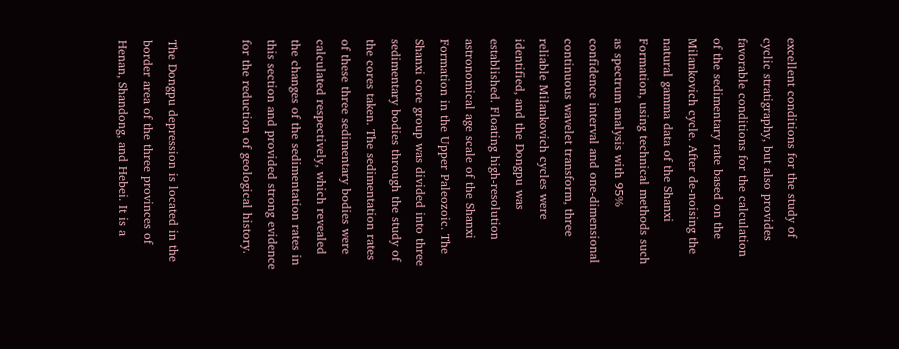excellent conditions for the study of cyclic stratigraphy, but also provides favorable conditions for the calculation of the sedimentary rate based on the Milankovich cycle. After de-noising the natural gamma data of the Shanxi Formation, using technical methods such as spectrum analysis with 95% confidence interval and one-dimensional continuous wavelet transform, three reliable Milankovich cycles were identified, and the Dongpu was established. Floating high-resolution astronomical age scale of the Shanxi Formation in the Upper Paleozoic. The Shanxi core group was divided into three sedimentary bodies through the study of the cores taken. The sedimentation rates of these three sedimentary bodies were calculated respectively, which revealed the changes of the sedimentation rates in this section and provided strong evidence for the reduction of geological history.


The Dongpu depression is located in the border area of the three provinces of Henan, Shandong, and Hebei. It is a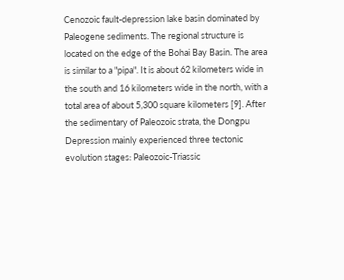Cenozoic fault-depression lake basin dominated by Paleogene sediments. The regional structure is located on the edge of the Bohai Bay Basin. The area is similar to a "pipa". It is about 62 kilometers wide in the south and 16 kilometers wide in the north, with a total area of about 5,300 square kilometers [9]. After the sedimentary of Paleozoic strata, the Dongpu Depression mainly experienced three tectonic evolution stages: Paleozoic-Triassic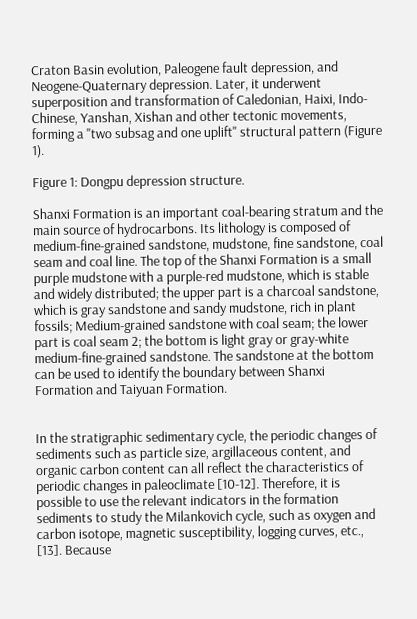Craton Basin evolution, Paleogene fault depression, and Neogene-Quaternary depression. Later, it underwent superposition and transformation of Caledonian, Haixi, Indo-Chinese, Yanshan, Xishan and other tectonic movements, forming a "two subsag and one uplift" structural pattern (Figure 1).

Figure 1: Dongpu depression structure.

Shanxi Formation is an important coal-bearing stratum and the main source of hydrocarbons. Its lithology is composed of medium-fine-grained sandstone, mudstone, fine sandstone, coal seam and coal line. The top of the Shanxi Formation is a small purple mudstone with a purple-red mudstone, which is stable and widely distributed; the upper part is a charcoal sandstone, which is gray sandstone and sandy mudstone, rich in plant fossils; Medium-grained sandstone with coal seam; the lower part is coal seam 2; the bottom is light gray or gray-white medium-fine-grained sandstone. The sandstone at the bottom can be used to identify the boundary between Shanxi Formation and Taiyuan Formation.


In the stratigraphic sedimentary cycle, the periodic changes of sediments such as particle size, argillaceous content, and organic carbon content can all reflect the characteristics of periodic changes in paleoclimate [10-12]. Therefore, it is possible to use the relevant indicators in the formation sediments to study the Milankovich cycle, such as oxygen and carbon isotope, magnetic susceptibility, logging curves, etc., [13]. Because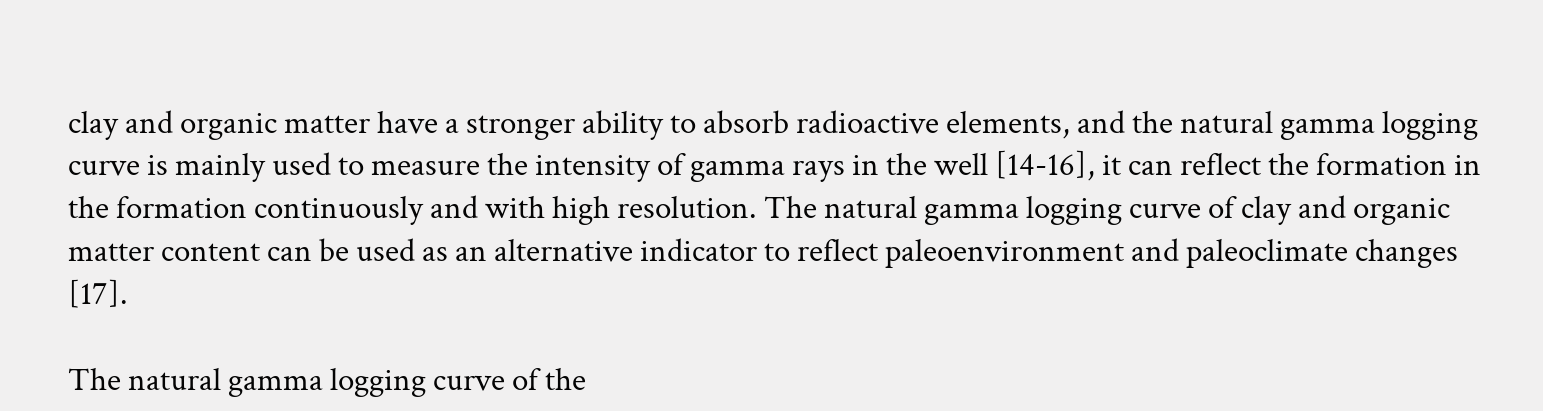clay and organic matter have a stronger ability to absorb radioactive elements, and the natural gamma logging curve is mainly used to measure the intensity of gamma rays in the well [14-16], it can reflect the formation in the formation continuously and with high resolution. The natural gamma logging curve of clay and organic matter content can be used as an alternative indicator to reflect paleoenvironment and paleoclimate changes [17].

The natural gamma logging curve of the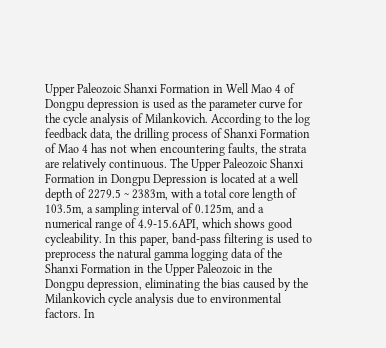Upper Paleozoic Shanxi Formation in Well Mao 4 of Dongpu depression is used as the parameter curve for the cycle analysis of Milankovich. According to the log feedback data, the drilling process of Shanxi Formation of Mao 4 has not when encountering faults, the strata are relatively continuous. The Upper Paleozoic Shanxi Formation in Dongpu Depression is located at a well depth of 2279.5 ~ 2383m, with a total core length of 103.5m, a sampling interval of 0.125m, and a numerical range of 4.9-15.6API, which shows good cycleability. In this paper, band-pass filtering is used to preprocess the natural gamma logging data of the Shanxi Formation in the Upper Paleozoic in the Dongpu depression, eliminating the bias caused by the Milankovich cycle analysis due to environmental factors. In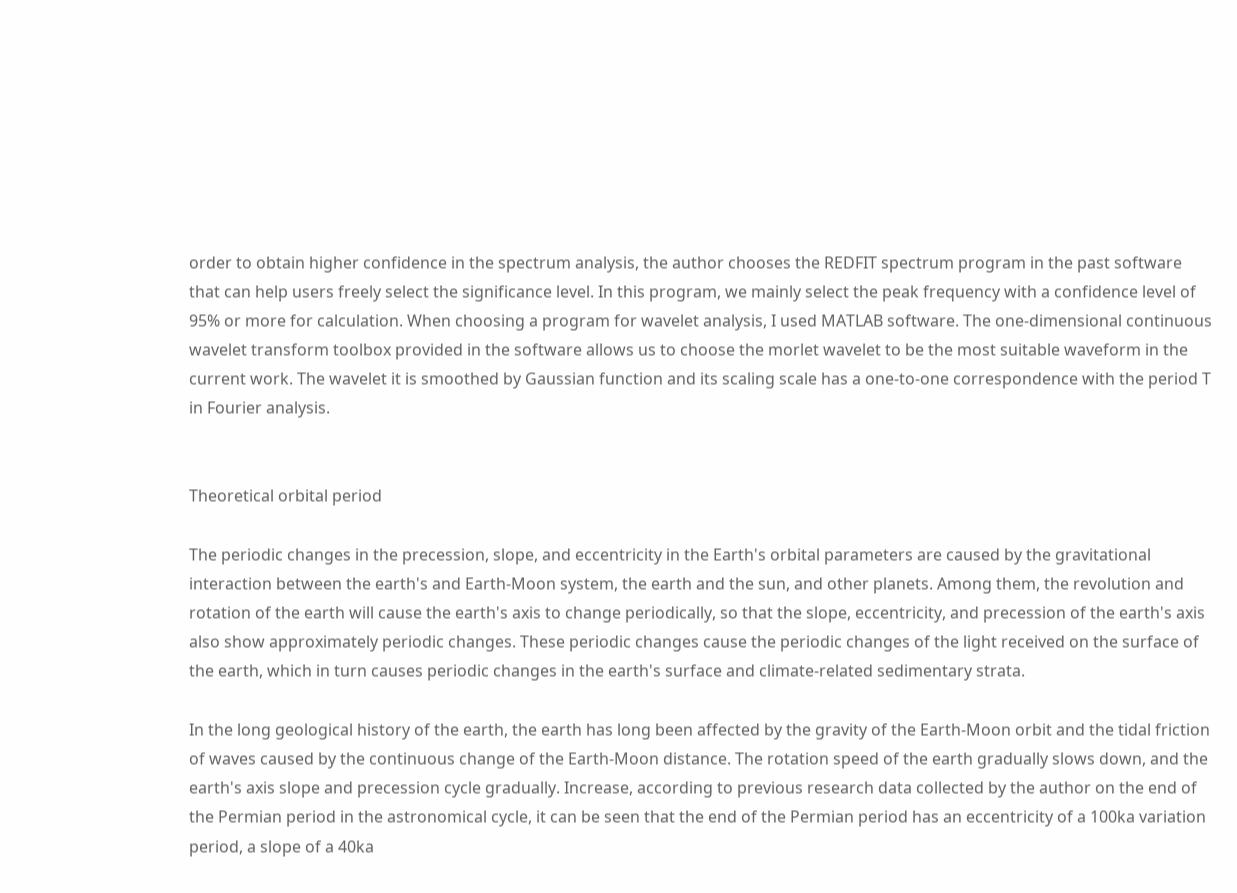order to obtain higher confidence in the spectrum analysis, the author chooses the REDFIT spectrum program in the past software that can help users freely select the significance level. In this program, we mainly select the peak frequency with a confidence level of 95% or more for calculation. When choosing a program for wavelet analysis, I used MATLAB software. The one-dimensional continuous wavelet transform toolbox provided in the software allows us to choose the morlet wavelet to be the most suitable waveform in the current work. The wavelet it is smoothed by Gaussian function and its scaling scale has a one-to-one correspondence with the period T in Fourier analysis.


Theoretical orbital period

The periodic changes in the precession, slope, and eccentricity in the Earth's orbital parameters are caused by the gravitational interaction between the earth's and Earth-Moon system, the earth and the sun, and other planets. Among them, the revolution and rotation of the earth will cause the earth's axis to change periodically, so that the slope, eccentricity, and precession of the earth's axis also show approximately periodic changes. These periodic changes cause the periodic changes of the light received on the surface of the earth, which in turn causes periodic changes in the earth's surface and climate-related sedimentary strata.

In the long geological history of the earth, the earth has long been affected by the gravity of the Earth-Moon orbit and the tidal friction of waves caused by the continuous change of the Earth-Moon distance. The rotation speed of the earth gradually slows down, and the earth's axis slope and precession cycle gradually. Increase, according to previous research data collected by the author on the end of the Permian period in the astronomical cycle, it can be seen that the end of the Permian period has an eccentricity of a 100ka variation period, a slope of a 40ka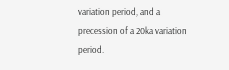variation period, and a precession of a 20ka variation period.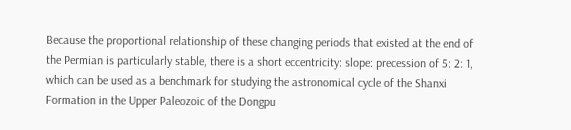Because the proportional relationship of these changing periods that existed at the end of the Permian is particularly stable, there is a short eccentricity: slope: precession of 5: 2: 1, which can be used as a benchmark for studying the astronomical cycle of the Shanxi Formation in the Upper Paleozoic of the Dongpu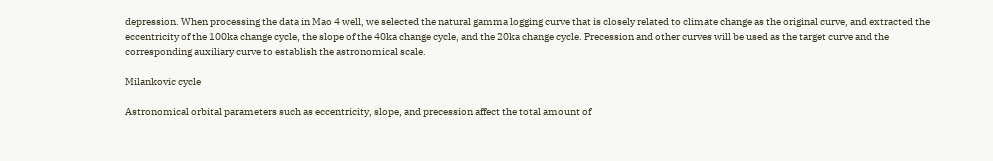depression. When processing the data in Mao 4 well, we selected the natural gamma logging curve that is closely related to climate change as the original curve, and extracted the eccentricity of the 100ka change cycle, the slope of the 40ka change cycle, and the 20ka change cycle. Precession and other curves will be used as the target curve and the corresponding auxiliary curve to establish the astronomical scale.

Milankovic cycle

Astronomical orbital parameters such as eccentricity, slope, and precession affect the total amount of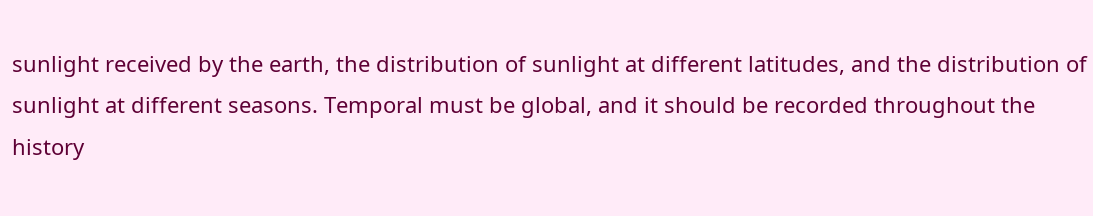sunlight received by the earth, the distribution of sunlight at different latitudes, and the distribution of sunlight at different seasons. Temporal must be global, and it should be recorded throughout the history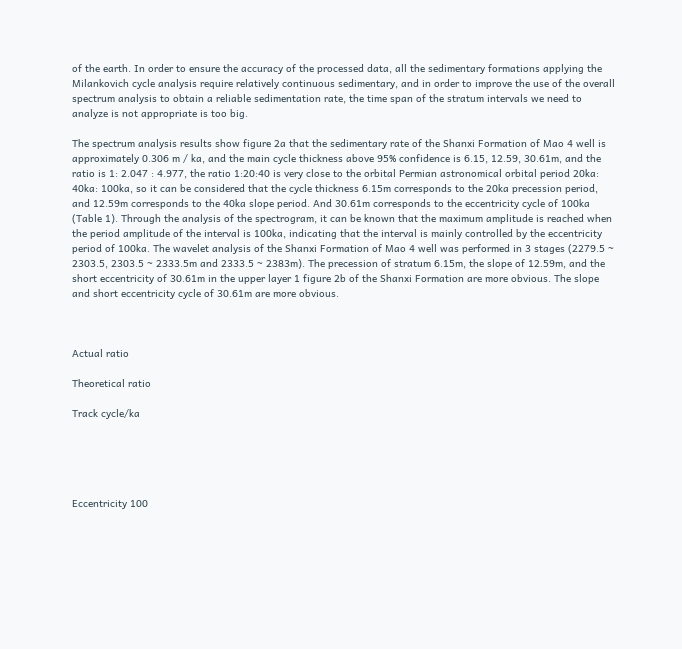of the earth. In order to ensure the accuracy of the processed data, all the sedimentary formations applying the Milankovich cycle analysis require relatively continuous sedimentary, and in order to improve the use of the overall spectrum analysis to obtain a reliable sedimentation rate, the time span of the stratum intervals we need to analyze is not appropriate is too big.

The spectrum analysis results show figure 2a that the sedimentary rate of the Shanxi Formation of Mao 4 well is approximately 0.306 m / ka, and the main cycle thickness above 95% confidence is 6.15, 12.59, 30.61m, and the ratio is 1: 2.047 : 4.977, the ratio 1:20:40 is very close to the orbital Permian astronomical orbital period 20ka: 40ka: 100ka, so it can be considered that the cycle thickness 6.15m corresponds to the 20ka precession period, and 12.59m corresponds to the 40ka slope period. And 30.61m corresponds to the eccentricity cycle of 100ka (Table 1). Through the analysis of the spectrogram, it can be known that the maximum amplitude is reached when the period amplitude of the interval is 100ka, indicating that the interval is mainly controlled by the eccentricity period of 100ka. The wavelet analysis of the Shanxi Formation of Mao 4 well was performed in 3 stages (2279.5 ~ 2303.5, 2303.5 ~ 2333.5m and 2333.5 ~ 2383m). The precession of stratum 6.15m, the slope of 12.59m, and the short eccentricity of 30.61m in the upper layer 1 figure 2b of the Shanxi Formation are more obvious. The slope and short eccentricity cycle of 30.61m are more obvious.



Actual ratio

Theoretical ratio

Track cycle/ka





Eccentricity 100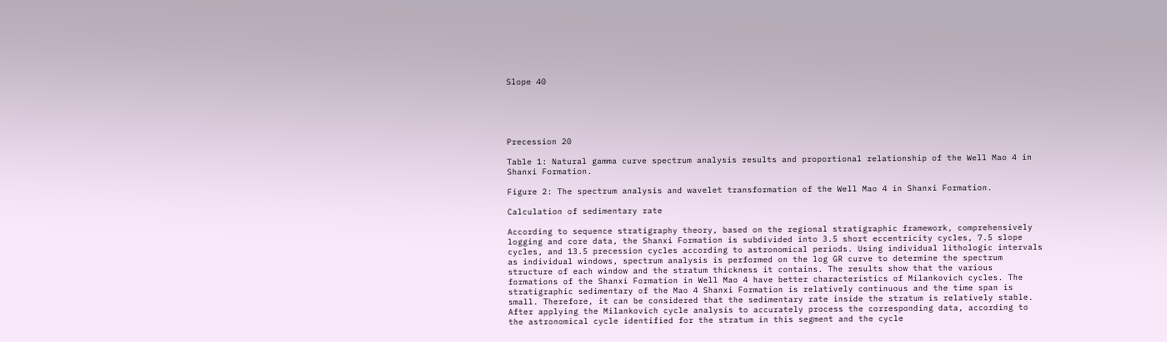Slope 40





Precession 20

Table 1: Natural gamma curve spectrum analysis results and proportional relationship of the Well Mao 4 in Shanxi Formation.

Figure 2: The spectrum analysis and wavelet transformation of the Well Mao 4 in Shanxi Formation.

Calculation of sedimentary rate

According to sequence stratigraphy theory, based on the regional stratigraphic framework, comprehensively logging and core data, the Shanxi Formation is subdivided into 3.5 short eccentricity cycles, 7.5 slope cycles, and 13.5 precession cycles according to astronomical periods. Using individual lithologic intervals as individual windows, spectrum analysis is performed on the log GR curve to determine the spectrum structure of each window and the stratum thickness it contains. The results show that the various formations of the Shanxi Formation in Well Mao 4 have better characteristics of Milankovich cycles. The stratigraphic sedimentary of the Mao 4 Shanxi Formation is relatively continuous and the time span is small. Therefore, it can be considered that the sedimentary rate inside the stratum is relatively stable. After applying the Milankovich cycle analysis to accurately process the corresponding data, according to the astronomical cycle identified for the stratum in this segment and the cycle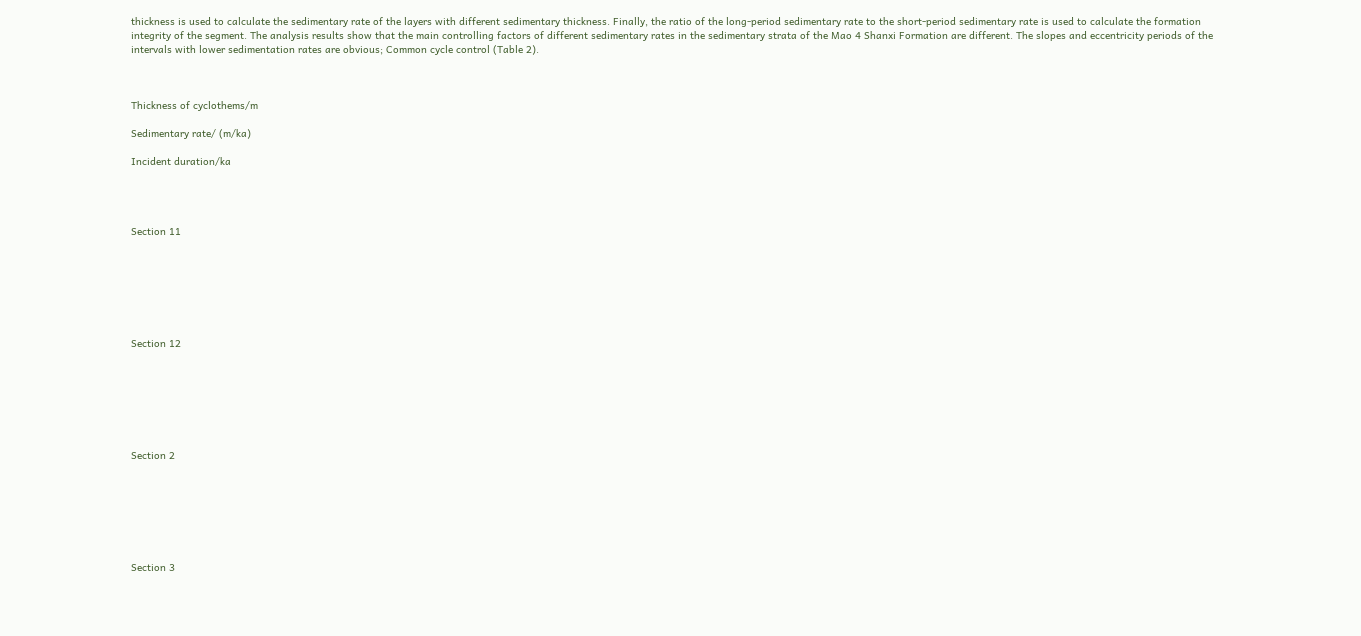thickness is used to calculate the sedimentary rate of the layers with different sedimentary thickness. Finally, the ratio of the long-period sedimentary rate to the short-period sedimentary rate is used to calculate the formation integrity of the segment. The analysis results show that the main controlling factors of different sedimentary rates in the sedimentary strata of the Mao 4 Shanxi Formation are different. The slopes and eccentricity periods of the intervals with lower sedimentation rates are obvious; Common cycle control (Table 2).



Thickness of cyclothems/m

Sedimentary rate/ (m/ka)

Incident duration/ka




Section 11







Section 12







Section 2







Section 3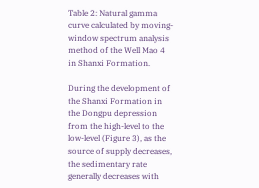Table 2: Natural gamma curve calculated by moving-window spectrum analysis method of the Well Mao 4 in Shanxi Formation.

During the development of the Shanxi Formation in the Dongpu depression from the high-level to the low-level (Figure 3), as the source of supply decreases, the sedimentary rate generally decreases with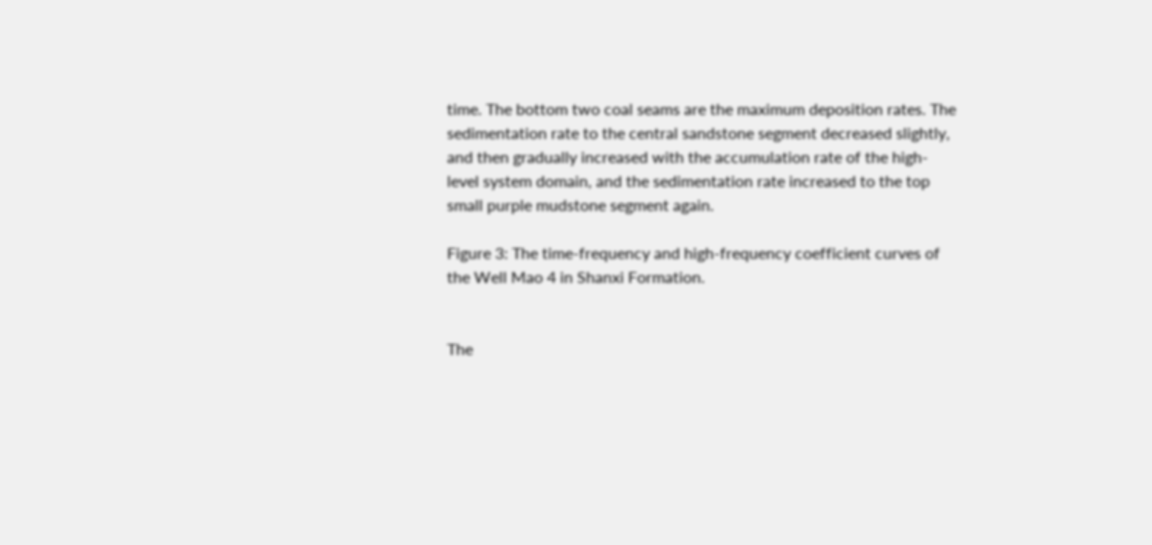time. The bottom two coal seams are the maximum deposition rates. The sedimentation rate to the central sandstone segment decreased slightly, and then gradually increased with the accumulation rate of the high-level system domain, and the sedimentation rate increased to the top small purple mudstone segment again.

Figure 3: The time-frequency and high-frequency coefficient curves of the Well Mao 4 in Shanxi Formation.


The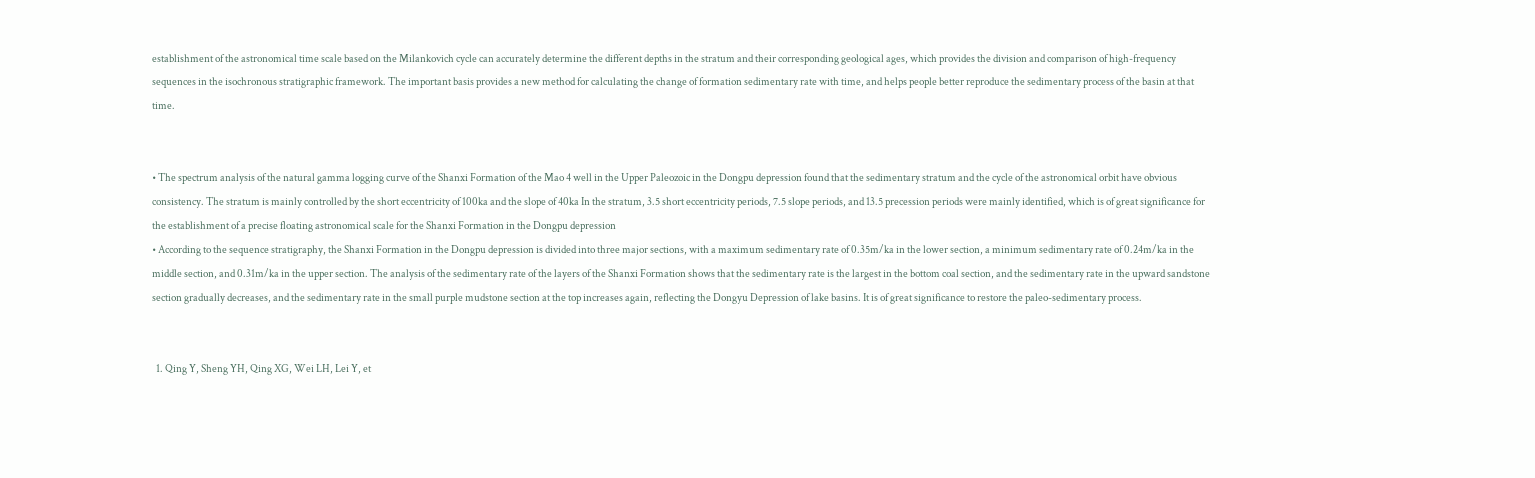establishment of the astronomical time scale based on the Milankovich cycle can accurately determine the different depths in the stratum and their corresponding geological ages, which provides the division and comparison of high-frequency sequences in the isochronous stratigraphic framework. The important basis provides a new method for calculating the change of formation sedimentary rate with time, and helps people better reproduce the sedimentary process of the basin at that time.


• The spectrum analysis of the natural gamma logging curve of the Shanxi Formation of the Mao 4 well in the Upper Paleozoic in the Dongpu depression found that the sedimentary stratum and the cycle of the astronomical orbit have obvious consistency. The stratum is mainly controlled by the short eccentricity of 100ka and the slope of 40ka In the stratum, 3.5 short eccentricity periods, 7.5 slope periods, and 13.5 precession periods were mainly identified, which is of great significance for the establishment of a precise floating astronomical scale for the Shanxi Formation in the Dongpu depression
• According to the sequence stratigraphy, the Shanxi Formation in the Dongpu depression is divided into three major sections, with a maximum sedimentary rate of 0.35m/ka in the lower section, a minimum sedimentary rate of 0.24m/ka in the middle section, and 0.31m/ka in the upper section. The analysis of the sedimentary rate of the layers of the Shanxi Formation shows that the sedimentary rate is the largest in the bottom coal section, and the sedimentary rate in the upward sandstone section gradually decreases, and the sedimentary rate in the small purple mudstone section at the top increases again, reflecting the Dongyu Depression of lake basins. It is of great significance to restore the paleo-sedimentary process.


  1. Qing Y, Sheng YH, Qing XG, Wei LH, Lei Y, et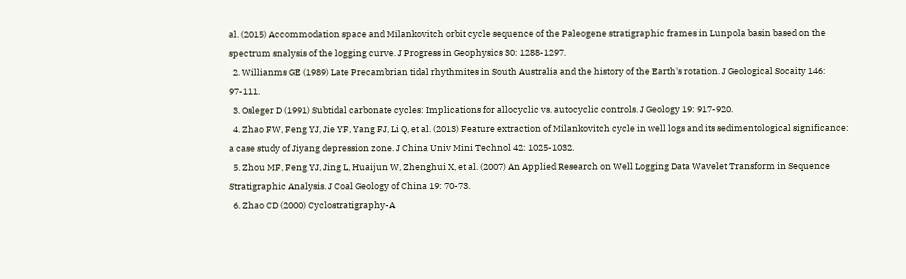al. (2015) Accommodation space and Milankovitch orbit cycle sequence of the Paleogene stratigraphic frames in Lunpola basin based on the spectrum snalysis of the logging curve. J Progress in Geophysics 30: 1288-1297.
  2. Willianms GE (1989) Late Precambrian tidal rhythmites in South Australia and the history of the Earth's rotation. J Geological Socaity 146: 97-111.
  3. Osleger D (1991) Subtidal carbonate cycles: Implications for allocyclic vs. autocyclic controls. J Geology 19: 917-920.
  4. Zhao FW, Feng YJ, Jie YF, Yang FJ, Li Q, et al. (2013) Feature extraction of Milankovitch cycle in well logs and its sedimentological significance: a case study of Jiyang depression zone. J China Univ Mini Technol 42: 1025-1032.
  5. Zhou MF, Feng YJ, Jing L, Huaijun W, Zhenghui X, et al. (2007) An Applied Research on Well Logging Data Wavelet Transform in Sequence Stratigraphic Analysis. J Coal Geology of China 19: 70-73.
  6. Zhao CD (2000) Cyclostratigraphy-A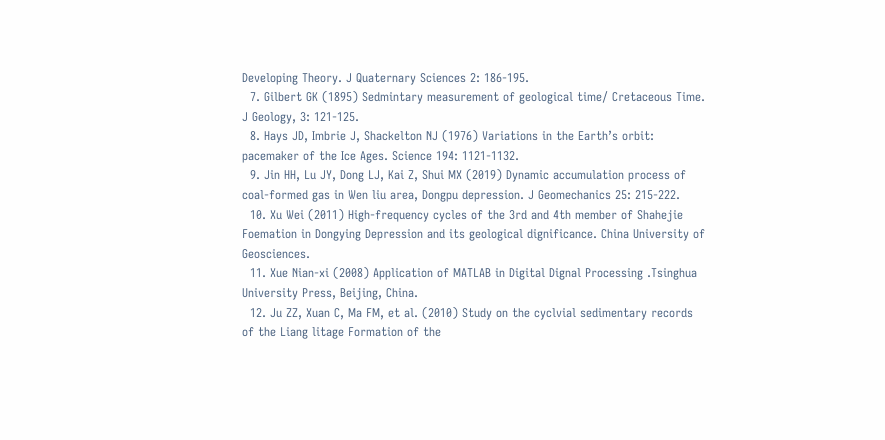Developing Theory. J Quaternary Sciences 2: 186-195.
  7. Gilbert GK (1895) Sedmintary measurement of geological time/ Cretaceous Time. J Geology, 3: 121-125.
  8. Hays JD, Imbrie J, Shackelton NJ (1976) Variations in the Earth’s orbit: pacemaker of the Ice Ages. Science 194: 1121-1132.
  9. Jin HH, Lu JY, Dong LJ, Kai Z, Shui MX (2019) Dynamic accumulation process of coal-formed gas in Wen liu area, Dongpu depression. J Geomechanics 25: 215-222.
  10. Xu Wei (2011) High-frequency cycles of the 3rd and 4th member of Shahejie Foemation in Dongying Depression and its geological dignificance. China University of Geosciences.
  11. Xue Nian-xi (2008) Application of MATLAB in Digital Dignal Processing .Tsinghua University Press, Beijing, China.
  12. Ju ZZ, Xuan C, Ma FM, et al. (2010) Study on the cyclvial sedimentary records of the Liang litage Formation of the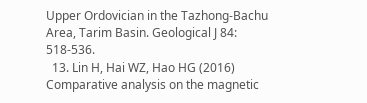Upper Ordovician in the Tazhong-Bachu Area, Tarim Basin. Geological J 84: 518-536.
  13. Lin H, Hai WZ, Hao HG (2016) Comparative analysis on the magnetic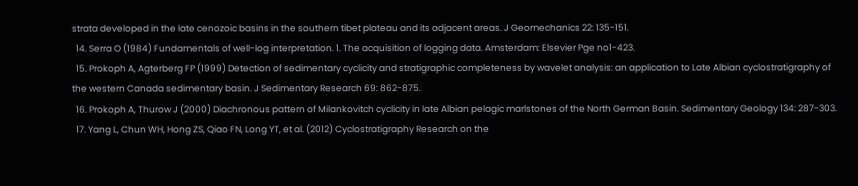strata developed in the late cenozoic basins in the southern tibet plateau and its adjacent areas. J Geomechanics 22: 135-151.
  14. Serra O (1984) Fundamentals of well-log interpretation. 1. The acquisition of logging data. Amsterdam: Elsevier Pge no1-423.
  15. Prokoph A, Agterberg FP (1999) Detection of sedimentary cyclicity and stratigraphic completeness by wavelet analysis: an application to Late Albian cyclostratigraphy of the western Canada sedimentary basin. J Sedimentary Research 69: 862-875.
  16. Prokoph A, Thurow J (2000) Diachronous pattern of Milankovitch cyclicity in late Albian pelagic marlstones of the North German Basin. Sedimentary Geology 134: 287-303.
  17. Yang L, Chun WH, Hong ZS, Qiao FN, Long YT, et al. (2012) Cyclostratigraphy Research on the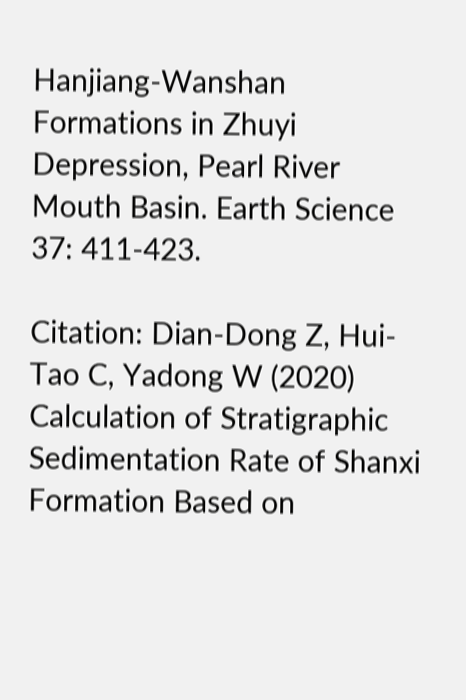Hanjiang-Wanshan Formations in Zhuyi Depression, Pearl River Mouth Basin. Earth Science 37: 411-423.

Citation: Dian-Dong Z, Hui-Tao C, Yadong W (2020) Calculation of Stratigraphic Sedimentation Rate of Shanxi Formation Based on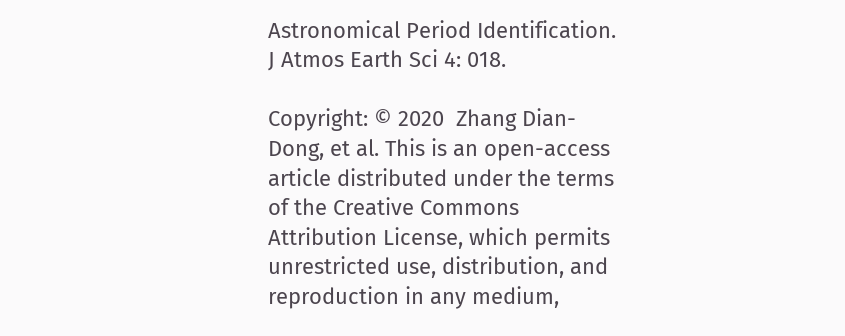Astronomical Period Identification. J Atmos Earth Sci 4: 018.

Copyright: © 2020  Zhang Dian-Dong, et al. This is an open-access article distributed under the terms of the Creative Commons Attribution License, which permits unrestricted use, distribution, and reproduction in any medium,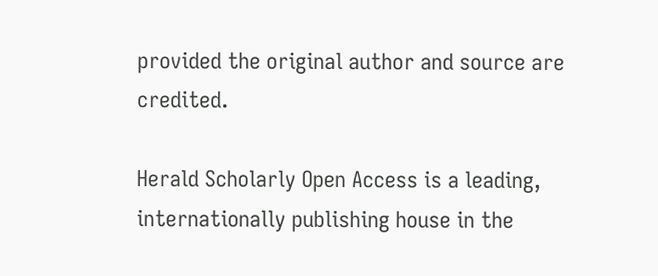provided the original author and source are credited.

Herald Scholarly Open Access is a leading, internationally publishing house in the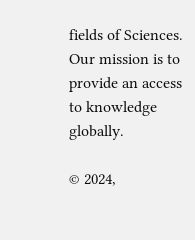fields of Sciences. Our mission is to provide an access to knowledge globally.

© 2024,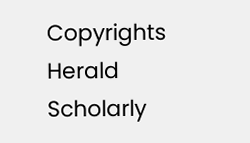Copyrights Herald Scholarly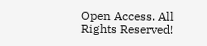Open Access. All Rights Reserved!